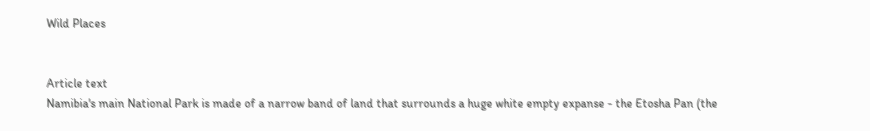Wild Places


Article text
Namibia's main National Park is made of a narrow band of land that surrounds a huge white empty expanse - the Etosha Pan (the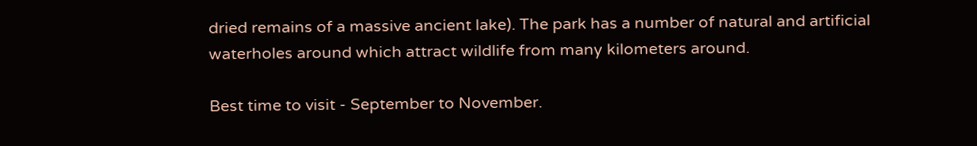dried remains of a massive ancient lake). The park has a number of natural and artificial waterholes around which attract wildlife from many kilometers around.

Best time to visit - September to November.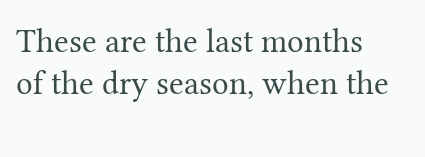These are the last months of the dry season, when the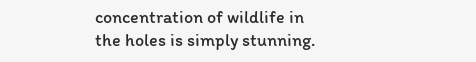concentration of wildlife in the holes is simply stunning.